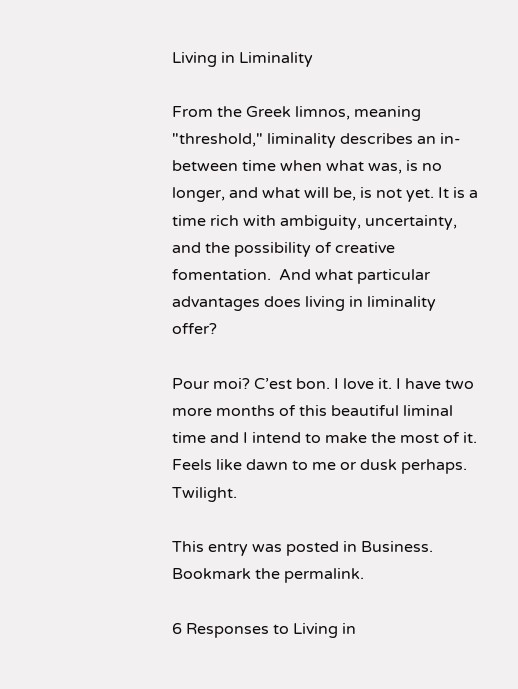Living in Liminality

From the Greek limnos, meaning "threshold," liminality describes an in-between time when what was, is no longer, and what will be, is not yet. It is a time rich with ambiguity, uncertainty, and the possibility of creative fomentation.  And what particular advantages does living in liminality offer?

Pour moi? C’est bon. I love it. I have two more months of this beautiful liminal time and I intend to make the most of it. Feels like dawn to me or dusk perhaps. Twilight.

This entry was posted in Business. Bookmark the permalink.

6 Responses to Living in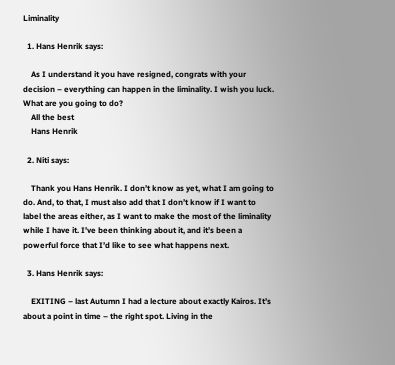Liminality

  1. Hans Henrik says:

    As I understand it you have resigned, congrats with your decision – everything can happen in the liminality. I wish you luck. What are you going to do?
    All the best
    Hans Henrik

  2. Niti says:

    Thank you Hans Henrik. I don’t know as yet, what I am going to do. And, to that, I must also add that I don’t know if I want to label the areas either, as I want to make the most of the liminality while I have it. I’ve been thinking about it, and it’s been a powerful force that I’d like to see what happens next.

  3. Hans Henrik says:

    EXITING – last Autumn I had a lecture about exactly Kairos. It’s about a point in time – the right spot. Living in the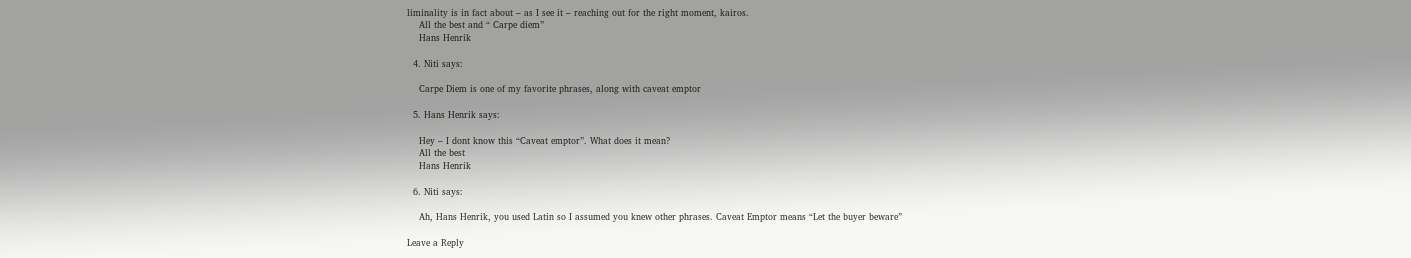liminality is in fact about – as I see it – reaching out for the right moment, kairos.
    All the best and “ Carpe diem”
    Hans Henrik

  4. Niti says:

    Carpe Diem is one of my favorite phrases, along with caveat emptor

  5. Hans Henrik says:

    Hey – I dont know this “Caveat emptor”. What does it mean?
    All the best
    Hans Henrik

  6. Niti says:

    Ah, Hans Henrik, you used Latin so I assumed you knew other phrases. Caveat Emptor means “Let the buyer beware”

Leave a Reply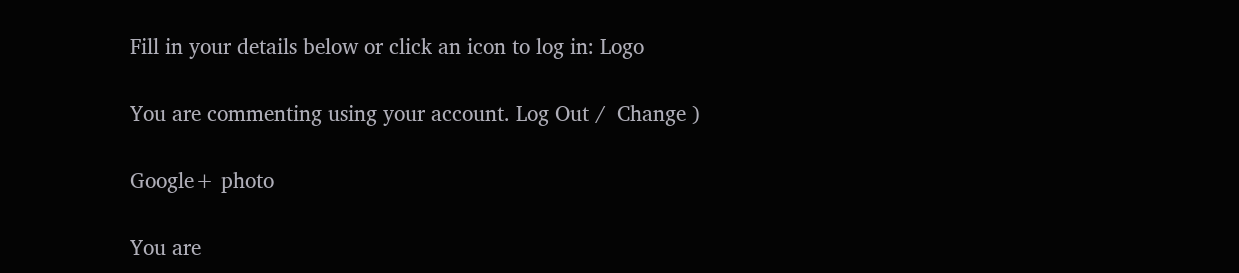Fill in your details below or click an icon to log in: Logo

You are commenting using your account. Log Out /  Change )

Google+ photo

You are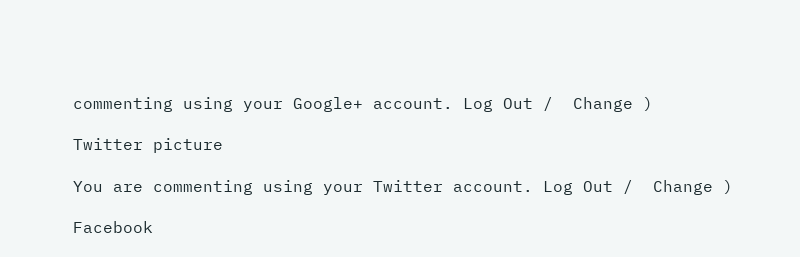commenting using your Google+ account. Log Out /  Change )

Twitter picture

You are commenting using your Twitter account. Log Out /  Change )

Facebook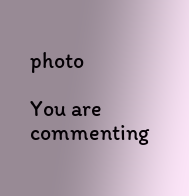photo

You are commenting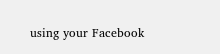using your Facebook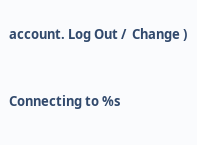account. Log Out /  Change )


Connecting to %s